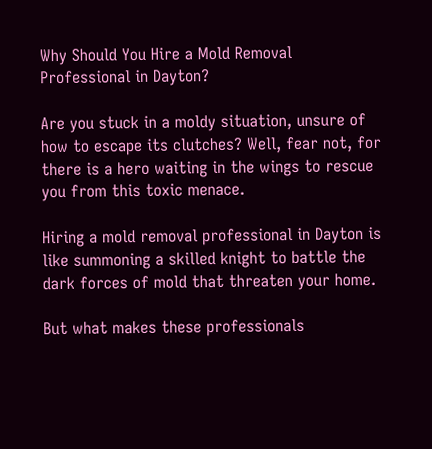Why Should You Hire a Mold Removal Professional in Dayton?

Are you stuck in a moldy situation, unsure of how to escape its clutches? Well, fear not, for there is a hero waiting in the wings to rescue you from this toxic menace.

Hiring a mold removal professional in Dayton is like summoning a skilled knight to battle the dark forces of mold that threaten your home.

But what makes these professionals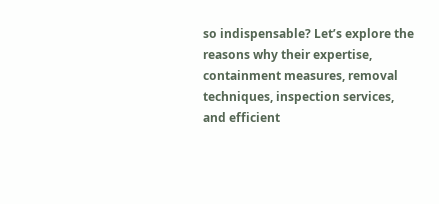so indispensable? Let’s explore the reasons why their expertise, containment measures, removal techniques, inspection services, and efficient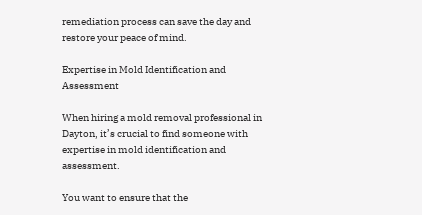remediation process can save the day and restore your peace of mind.

Expertise in Mold Identification and Assessment

When hiring a mold removal professional in Dayton, it’s crucial to find someone with expertise in mold identification and assessment.

You want to ensure that the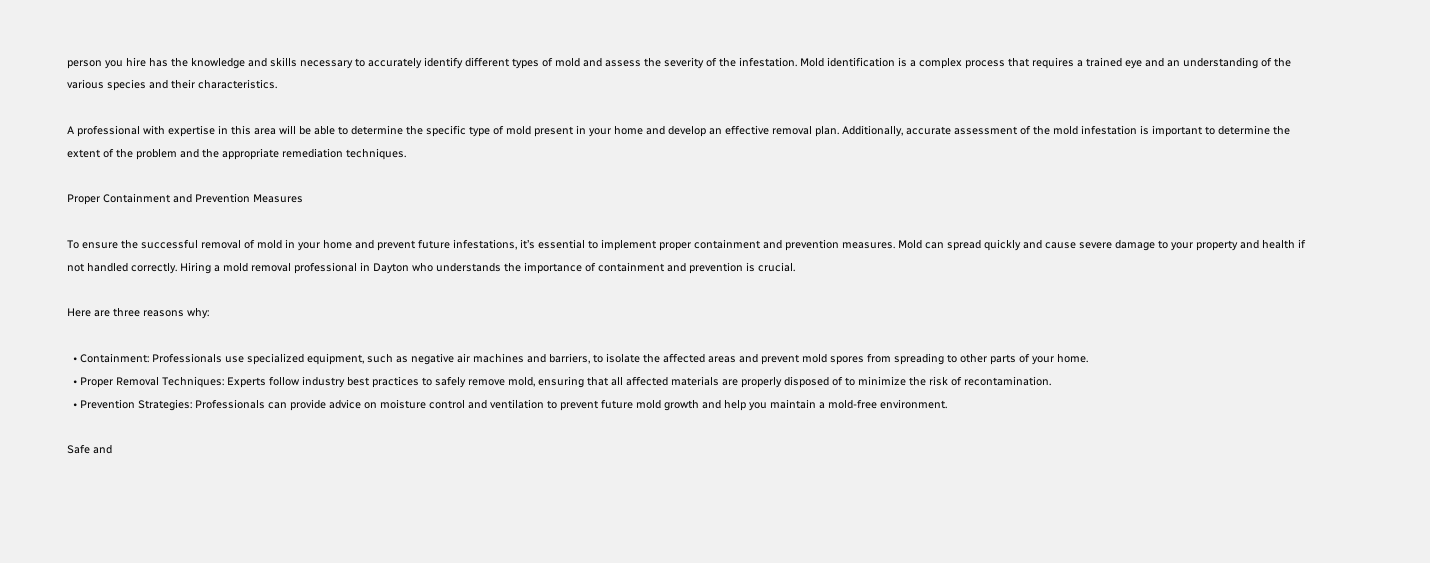person you hire has the knowledge and skills necessary to accurately identify different types of mold and assess the severity of the infestation. Mold identification is a complex process that requires a trained eye and an understanding of the various species and their characteristics.

A professional with expertise in this area will be able to determine the specific type of mold present in your home and develop an effective removal plan. Additionally, accurate assessment of the mold infestation is important to determine the extent of the problem and the appropriate remediation techniques.

Proper Containment and Prevention Measures

To ensure the successful removal of mold in your home and prevent future infestations, it’s essential to implement proper containment and prevention measures. Mold can spread quickly and cause severe damage to your property and health if not handled correctly. Hiring a mold removal professional in Dayton who understands the importance of containment and prevention is crucial.

Here are three reasons why:

  • Containment: Professionals use specialized equipment, such as negative air machines and barriers, to isolate the affected areas and prevent mold spores from spreading to other parts of your home.
  • Proper Removal Techniques: Experts follow industry best practices to safely remove mold, ensuring that all affected materials are properly disposed of to minimize the risk of recontamination.
  • Prevention Strategies: Professionals can provide advice on moisture control and ventilation to prevent future mold growth and help you maintain a mold-free environment.

Safe and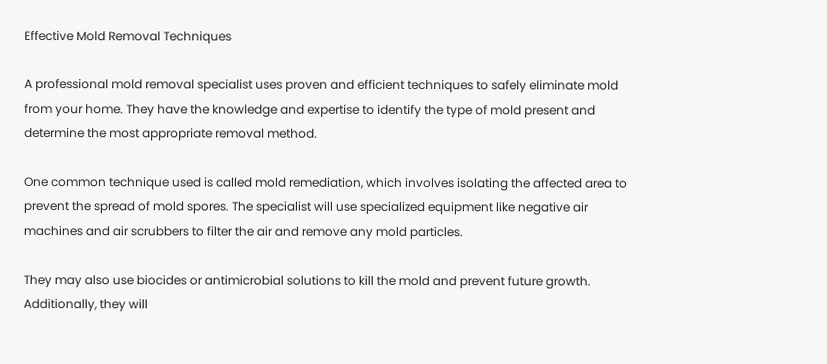Effective Mold Removal Techniques

A professional mold removal specialist uses proven and efficient techniques to safely eliminate mold from your home. They have the knowledge and expertise to identify the type of mold present and determine the most appropriate removal method.

One common technique used is called mold remediation, which involves isolating the affected area to prevent the spread of mold spores. The specialist will use specialized equipment like negative air machines and air scrubbers to filter the air and remove any mold particles.

They may also use biocides or antimicrobial solutions to kill the mold and prevent future growth. Additionally, they will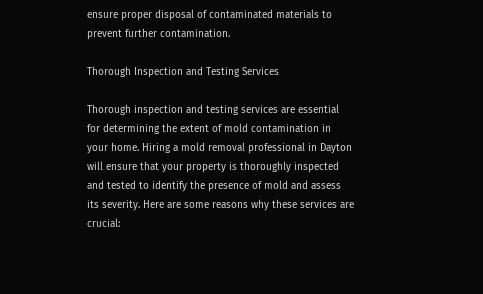ensure proper disposal of contaminated materials to prevent further contamination.

Thorough Inspection and Testing Services

Thorough inspection and testing services are essential for determining the extent of mold contamination in your home. Hiring a mold removal professional in Dayton will ensure that your property is thoroughly inspected and tested to identify the presence of mold and assess its severity. Here are some reasons why these services are crucial: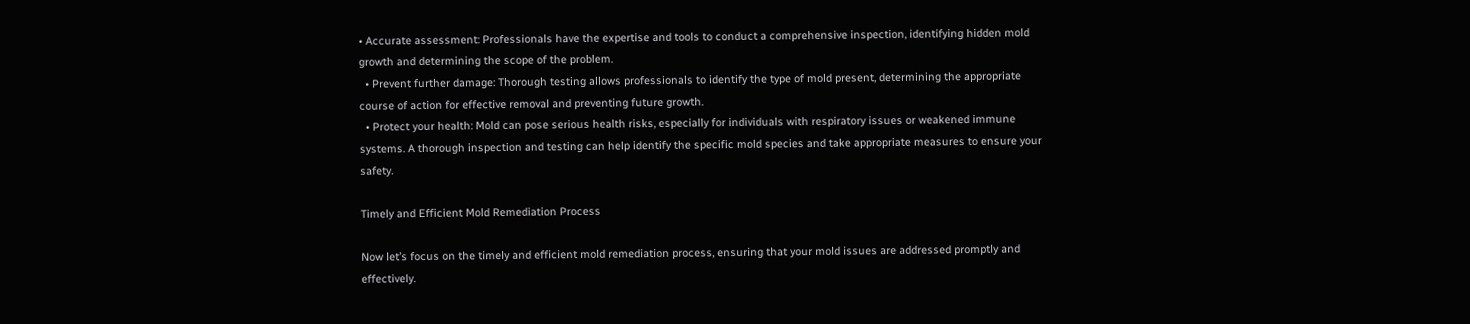• Accurate assessment: Professionals have the expertise and tools to conduct a comprehensive inspection, identifying hidden mold growth and determining the scope of the problem.
  • Prevent further damage: Thorough testing allows professionals to identify the type of mold present, determining the appropriate course of action for effective removal and preventing future growth.
  • Protect your health: Mold can pose serious health risks, especially for individuals with respiratory issues or weakened immune systems. A thorough inspection and testing can help identify the specific mold species and take appropriate measures to ensure your safety.

Timely and Efficient Mold Remediation Process

Now let’s focus on the timely and efficient mold remediation process, ensuring that your mold issues are addressed promptly and effectively.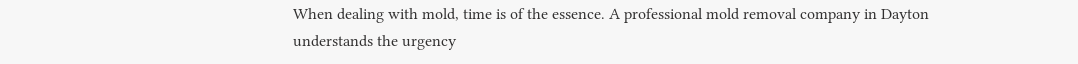When dealing with mold, time is of the essence. A professional mold removal company in Dayton understands the urgency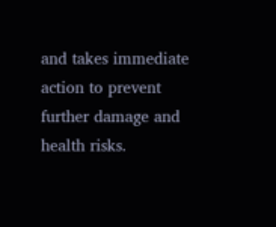and takes immediate action to prevent further damage and health risks.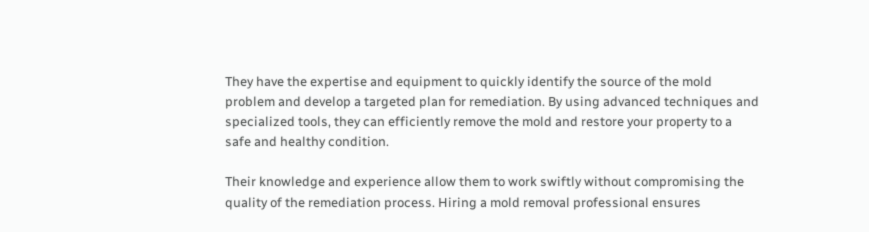They have the expertise and equipment to quickly identify the source of the mold problem and develop a targeted plan for remediation. By using advanced techniques and specialized tools, they can efficiently remove the mold and restore your property to a safe and healthy condition.

Their knowledge and experience allow them to work swiftly without compromising the quality of the remediation process. Hiring a mold removal professional ensures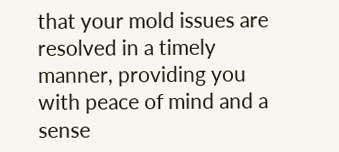that your mold issues are resolved in a timely manner, providing you with peace of mind and a sense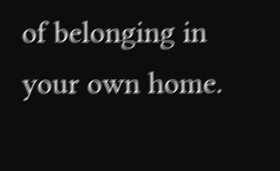of belonging in your own home.